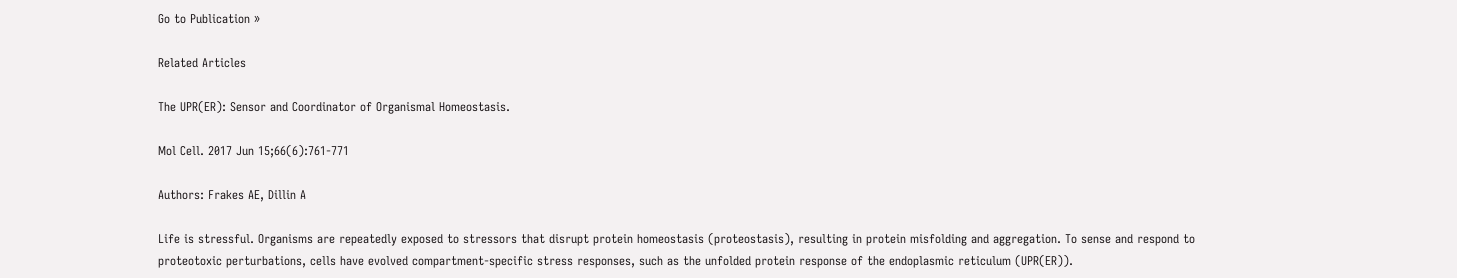Go to Publication »

Related Articles

The UPR(ER): Sensor and Coordinator of Organismal Homeostasis.

Mol Cell. 2017 Jun 15;66(6):761-771

Authors: Frakes AE, Dillin A

Life is stressful. Organisms are repeatedly exposed to stressors that disrupt protein homeostasis (proteostasis), resulting in protein misfolding and aggregation. To sense and respond to proteotoxic perturbations, cells have evolved compartment-specific stress responses, such as the unfolded protein response of the endoplasmic reticulum (UPR(ER)).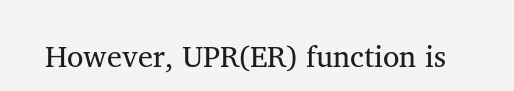However, UPR(ER) function is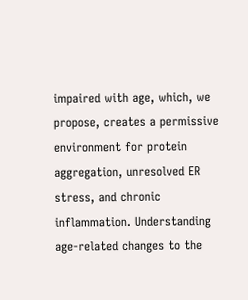impaired with age, which, we propose, creates a permissive environment for protein aggregation, unresolved ER stress, and chronic inflammation. Understanding age-related changes to the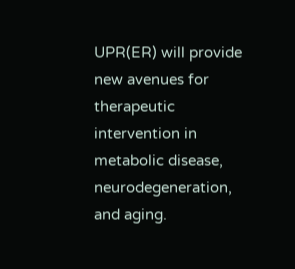UPR(ER) will provide new avenues for therapeutic intervention in metabolic disease, neurodegeneration, and aging.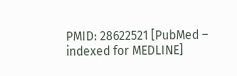PMID: 28622521 [PubMed – indexed for MEDLINE]